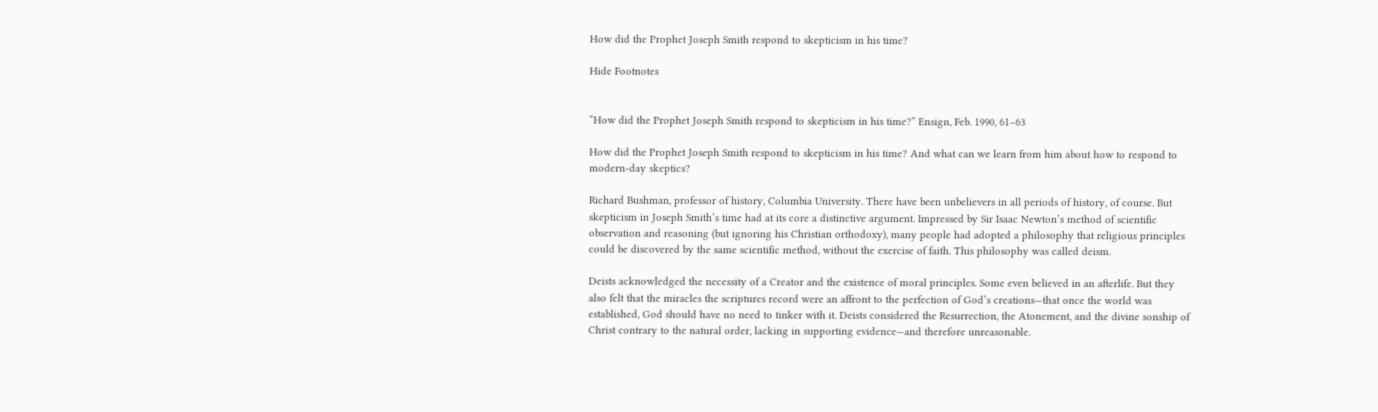How did the Prophet Joseph Smith respond to skepticism in his time?

Hide Footnotes


“How did the Prophet Joseph Smith respond to skepticism in his time?” Ensign, Feb. 1990, 61–63

How did the Prophet Joseph Smith respond to skepticism in his time? And what can we learn from him about how to respond to modern-day skeptics?

Richard Bushman, professor of history, Columbia University. There have been unbelievers in all periods of history, of course. But skepticism in Joseph Smith’s time had at its core a distinctive argument. Impressed by Sir Isaac Newton’s method of scientific observation and reasoning (but ignoring his Christian orthodoxy), many people had adopted a philosophy that religious principles could be discovered by the same scientific method, without the exercise of faith. This philosophy was called deism.

Deists acknowledged the necessity of a Creator and the existence of moral principles. Some even believed in an afterlife. But they also felt that the miracles the scriptures record were an affront to the perfection of God’s creations—that once the world was established, God should have no need to tinker with it. Deists considered the Resurrection, the Atonement, and the divine sonship of Christ contrary to the natural order, lacking in supporting evidence—and therefore unreasonable.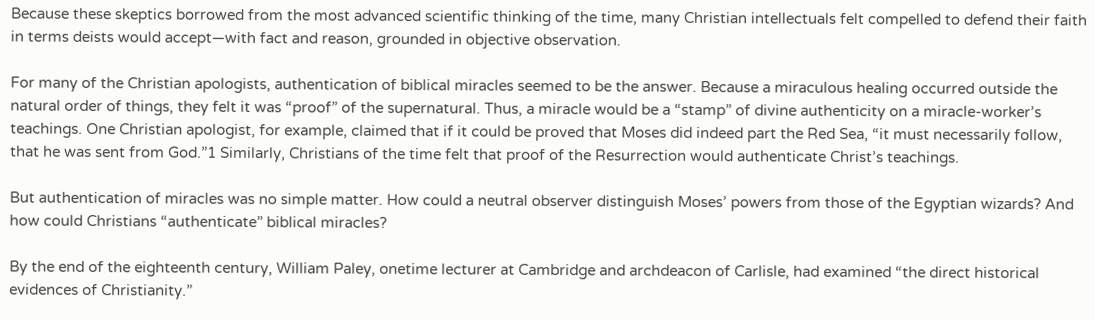Because these skeptics borrowed from the most advanced scientific thinking of the time, many Christian intellectuals felt compelled to defend their faith in terms deists would accept—with fact and reason, grounded in objective observation.

For many of the Christian apologists, authentication of biblical miracles seemed to be the answer. Because a miraculous healing occurred outside the natural order of things, they felt it was “proof” of the supernatural. Thus, a miracle would be a “stamp” of divine authenticity on a miracle-worker’s teachings. One Christian apologist, for example, claimed that if it could be proved that Moses did indeed part the Red Sea, “it must necessarily follow, that he was sent from God.”1 Similarly, Christians of the time felt that proof of the Resurrection would authenticate Christ’s teachings.

But authentication of miracles was no simple matter. How could a neutral observer distinguish Moses’ powers from those of the Egyptian wizards? And how could Christians “authenticate” biblical miracles?

By the end of the eighteenth century, William Paley, onetime lecturer at Cambridge and archdeacon of Carlisle, had examined “the direct historical evidences of Christianity.”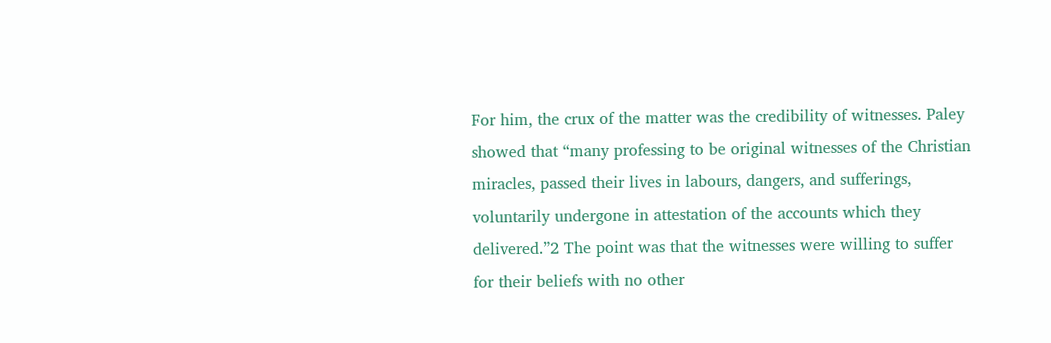For him, the crux of the matter was the credibility of witnesses. Paley showed that “many professing to be original witnesses of the Christian miracles, passed their lives in labours, dangers, and sufferings, voluntarily undergone in attestation of the accounts which they delivered.”2 The point was that the witnesses were willing to suffer for their beliefs with no other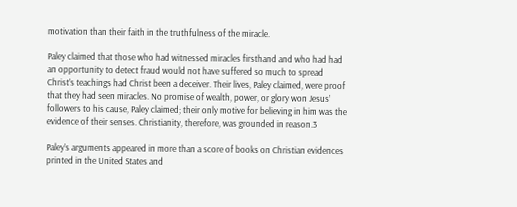motivation than their faith in the truthfulness of the miracle.

Paley claimed that those who had witnessed miracles firsthand and who had had an opportunity to detect fraud would not have suffered so much to spread Christ’s teachings had Christ been a deceiver. Their lives, Paley claimed, were proof that they had seen miracles. No promise of wealth, power, or glory won Jesus’ followers to his cause, Paley claimed; their only motive for believing in him was the evidence of their senses. Christianity, therefore, was grounded in reason.3

Paley’s arguments appeared in more than a score of books on Christian evidences printed in the United States and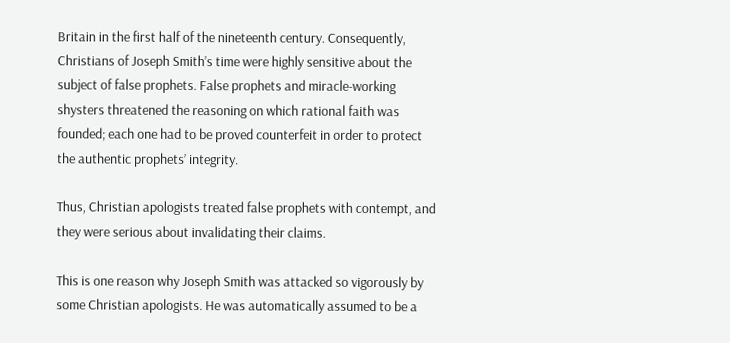Britain in the first half of the nineteenth century. Consequently, Christians of Joseph Smith’s time were highly sensitive about the subject of false prophets. False prophets and miracle-working shysters threatened the reasoning on which rational faith was founded; each one had to be proved counterfeit in order to protect the authentic prophets’ integrity.

Thus, Christian apologists treated false prophets with contempt, and they were serious about invalidating their claims.

This is one reason why Joseph Smith was attacked so vigorously by some Christian apologists. He was automatically assumed to be a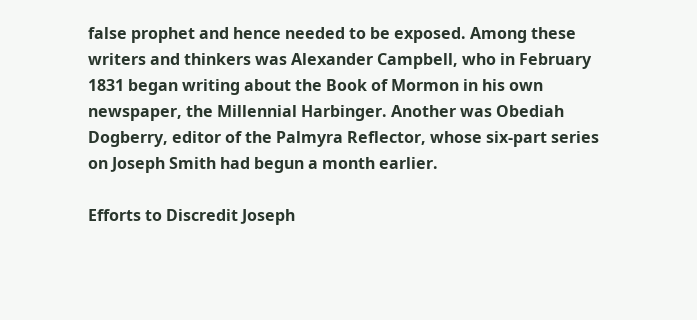false prophet and hence needed to be exposed. Among these writers and thinkers was Alexander Campbell, who in February 1831 began writing about the Book of Mormon in his own newspaper, the Millennial Harbinger. Another was Obediah Dogberry, editor of the Palmyra Reflector, whose six-part series on Joseph Smith had begun a month earlier.

Efforts to Discredit Joseph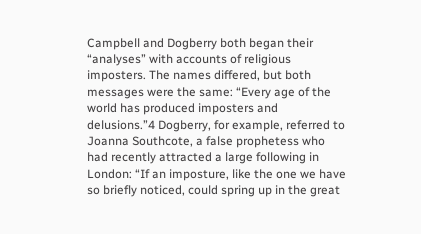Campbell and Dogberry both began their “analyses” with accounts of religious imposters. The names differed, but both messages were the same: “Every age of the world has produced imposters and delusions.”4 Dogberry, for example, referred to Joanna Southcote, a false prophetess who had recently attracted a large following in London: “If an imposture, like the one we have so briefly noticed, could spring up in the great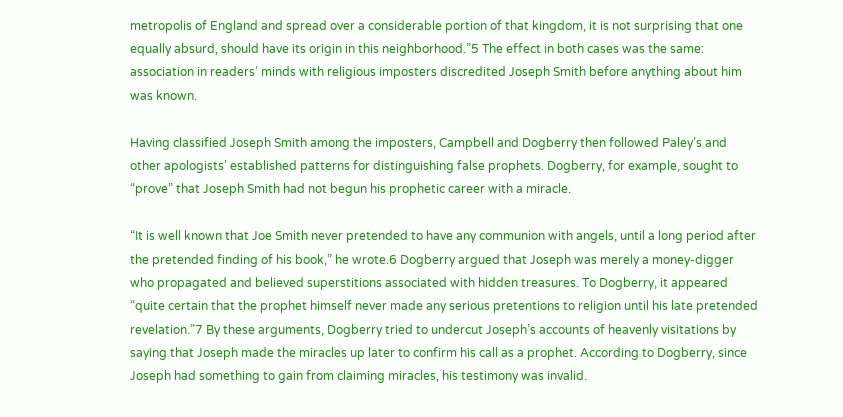metropolis of England and spread over a considerable portion of that kingdom, it is not surprising that one equally absurd, should have its origin in this neighborhood.”5 The effect in both cases was the same: association in readers’ minds with religious imposters discredited Joseph Smith before anything about him was known.

Having classified Joseph Smith among the imposters, Campbell and Dogberry then followed Paley’s and other apologists’ established patterns for distinguishing false prophets. Dogberry, for example, sought to “prove” that Joseph Smith had not begun his prophetic career with a miracle.

“It is well known that Joe Smith never pretended to have any communion with angels, until a long period after the pretended finding of his book,” he wrote.6 Dogberry argued that Joseph was merely a money-digger who propagated and believed superstitions associated with hidden treasures. To Dogberry, it appeared “quite certain that the prophet himself never made any serious pretentions to religion until his late pretended revelation.”7 By these arguments, Dogberry tried to undercut Joseph’s accounts of heavenly visitations by saying that Joseph made the miracles up later to confirm his call as a prophet. According to Dogberry, since Joseph had something to gain from claiming miracles, his testimony was invalid.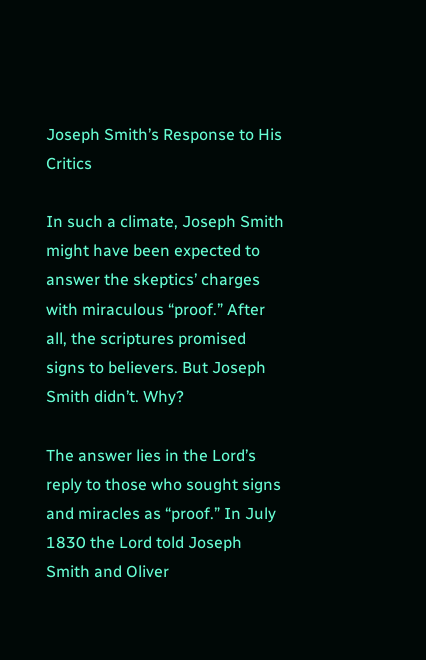Joseph Smith’s Response to His Critics

In such a climate, Joseph Smith might have been expected to answer the skeptics’ charges with miraculous “proof.” After all, the scriptures promised signs to believers. But Joseph Smith didn’t. Why?

The answer lies in the Lord’s reply to those who sought signs and miracles as “proof.” In July 1830 the Lord told Joseph Smith and Oliver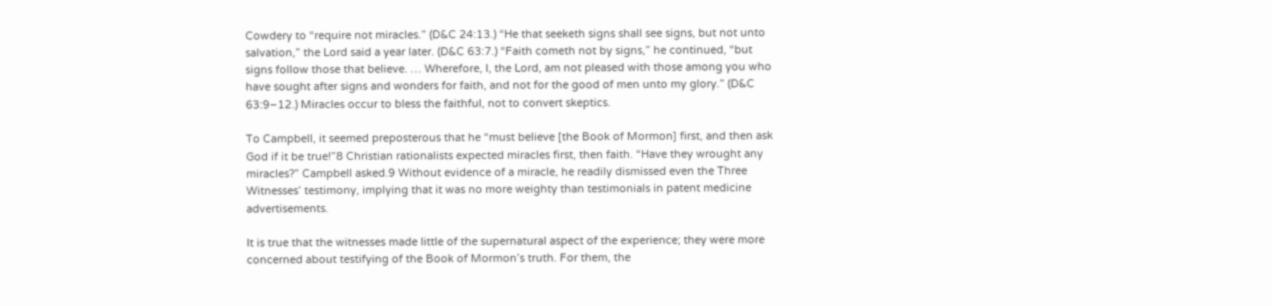Cowdery to “require not miracles.” (D&C 24:13.) “He that seeketh signs shall see signs, but not unto salvation,” the Lord said a year later. (D&C 63:7.) “Faith cometh not by signs,” he continued, “but signs follow those that believe. … Wherefore, I, the Lord, am not pleased with those among you who have sought after signs and wonders for faith, and not for the good of men unto my glory.” (D&C 63:9–12.) Miracles occur to bless the faithful, not to convert skeptics.

To Campbell, it seemed preposterous that he “must believe [the Book of Mormon] first, and then ask God if it be true!”8 Christian rationalists expected miracles first, then faith. “Have they wrought any miracles?” Campbell asked.9 Without evidence of a miracle, he readily dismissed even the Three Witnesses’ testimony, implying that it was no more weighty than testimonials in patent medicine advertisements.

It is true that the witnesses made little of the supernatural aspect of the experience; they were more concerned about testifying of the Book of Mormon’s truth. For them, the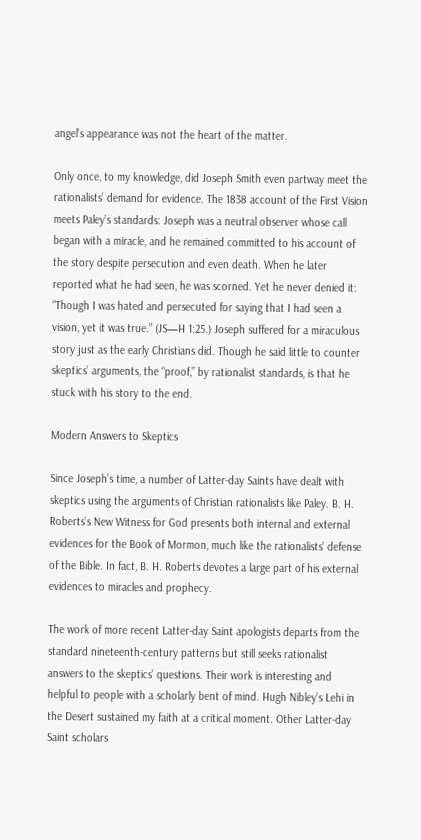angel’s appearance was not the heart of the matter.

Only once, to my knowledge, did Joseph Smith even partway meet the rationalists’ demand for evidence. The 1838 account of the First Vision meets Paley’s standards: Joseph was a neutral observer whose call began with a miracle, and he remained committed to his account of the story despite persecution and even death. When he later reported what he had seen, he was scorned. Yet he never denied it: “Though I was hated and persecuted for saying that I had seen a vision, yet it was true.” (JS—H 1:25.) Joseph suffered for a miraculous story just as the early Christians did. Though he said little to counter skeptics’ arguments, the “proof,” by rationalist standards, is that he stuck with his story to the end.

Modern Answers to Skeptics

Since Joseph’s time, a number of Latter-day Saints have dealt with skeptics using the arguments of Christian rationalists like Paley. B. H. Roberts’s New Witness for God presents both internal and external evidences for the Book of Mormon, much like the rationalists’ defense of the Bible. In fact, B. H. Roberts devotes a large part of his external evidences to miracles and prophecy.

The work of more recent Latter-day Saint apologists departs from the standard nineteenth-century patterns but still seeks rationalist answers to the skeptics’ questions. Their work is interesting and helpful to people with a scholarly bent of mind. Hugh Nibley’s Lehi in the Desert sustained my faith at a critical moment. Other Latter-day Saint scholars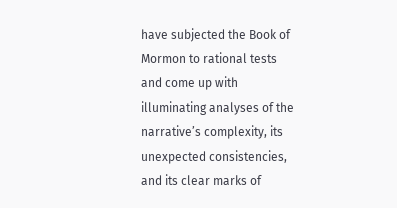have subjected the Book of Mormon to rational tests and come up with illuminating analyses of the narrative’s complexity, its unexpected consistencies, and its clear marks of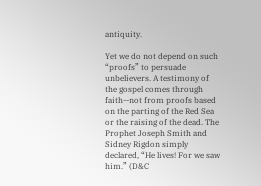antiquity.

Yet we do not depend on such “proofs” to persuade unbelievers. A testimony of the gospel comes through faith—not from proofs based on the parting of the Red Sea or the raising of the dead. The Prophet Joseph Smith and Sidney Rigdon simply declared, “He lives! For we saw him.” (D&C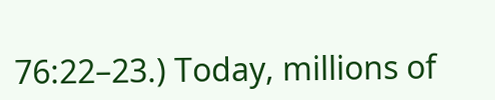76:22–23.) Today, millions of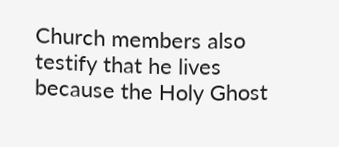Church members also testify that he lives because the Holy Ghost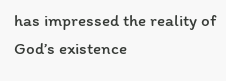has impressed the reality of God’s existence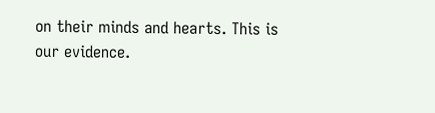on their minds and hearts. This is our evidence.